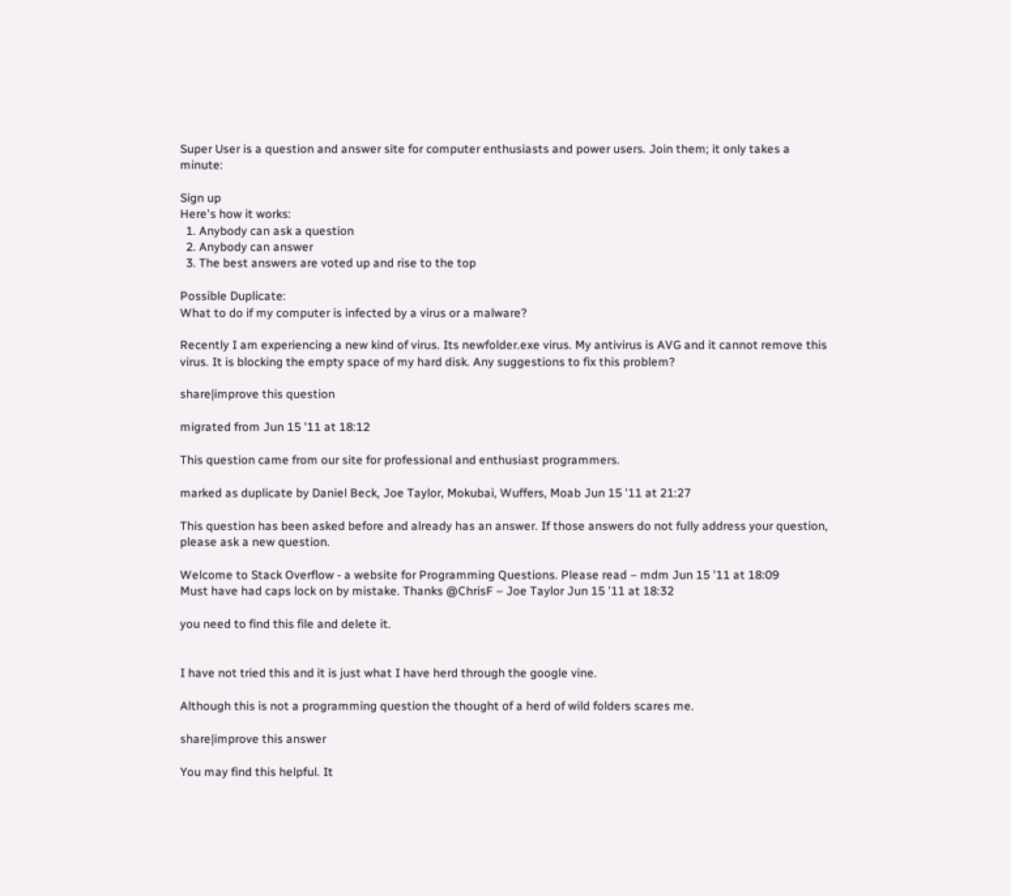Super User is a question and answer site for computer enthusiasts and power users. Join them; it only takes a minute:

Sign up
Here's how it works:
  1. Anybody can ask a question
  2. Anybody can answer
  3. The best answers are voted up and rise to the top

Possible Duplicate:
What to do if my computer is infected by a virus or a malware?

Recently I am experiencing a new kind of virus. Its newfolder.exe virus. My antivirus is AVG and it cannot remove this virus. It is blocking the empty space of my hard disk. Any suggestions to fix this problem?

share|improve this question

migrated from Jun 15 '11 at 18:12

This question came from our site for professional and enthusiast programmers.

marked as duplicate by Daniel Beck, Joe Taylor, Mokubai, Wuffers, Moab Jun 15 '11 at 21:27

This question has been asked before and already has an answer. If those answers do not fully address your question, please ask a new question.

Welcome to Stack Overflow - a website for Programming Questions. Please read – mdm Jun 15 '11 at 18:09
Must have had caps lock on by mistake. Thanks @ChrisF – Joe Taylor Jun 15 '11 at 18:32

you need to find this file and delete it.


I have not tried this and it is just what I have herd through the google vine.

Although this is not a programming question the thought of a herd of wild folders scares me.

share|improve this answer

You may find this helpful. It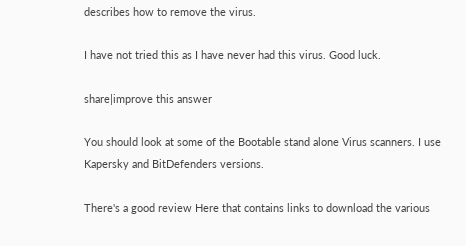describes how to remove the virus.

I have not tried this as I have never had this virus. Good luck.

share|improve this answer

You should look at some of the Bootable stand alone Virus scanners. I use Kapersky and BitDefenders versions.

There's a good review Here that contains links to download the various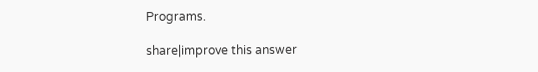Programs.

share|improve this answer